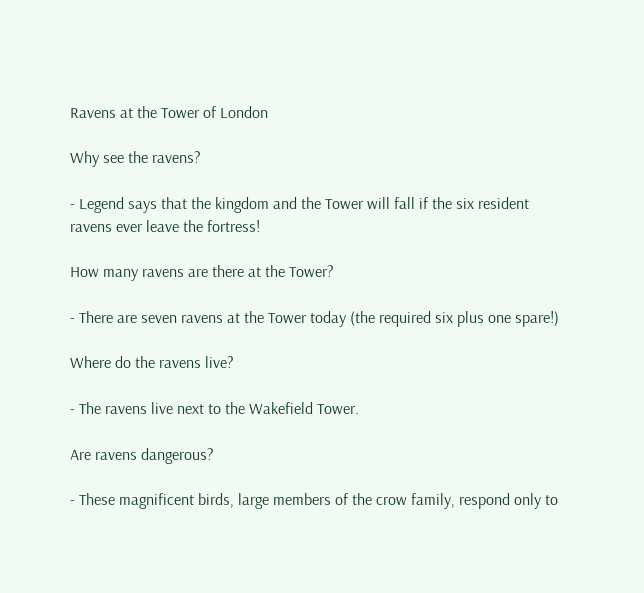Ravens at the Tower of London

Why see the ravens?

- Legend says that the kingdom and the Tower will fall if the six resident ravens ever leave the fortress!

How many ravens are there at the Tower?

- There are seven ravens at the Tower today (the required six plus one spare!)

Where do the ravens live?

- The ravens live next to the Wakefield Tower.

Are ravens dangerous?

- These magnificent birds, large members of the crow family, respond only to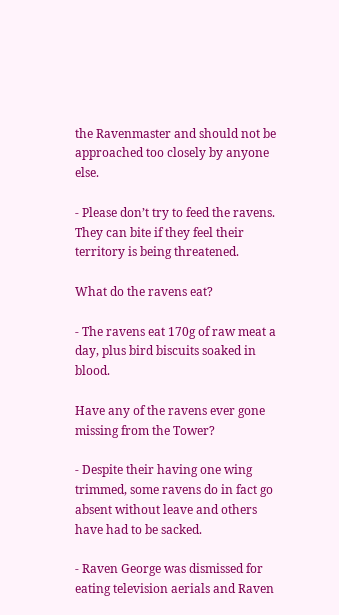the Ravenmaster and should not be approached too closely by anyone else.

- Please don’t try to feed the ravens. They can bite if they feel their territory is being threatened.

What do the ravens eat?

- The ravens eat 170g of raw meat a day, plus bird biscuits soaked in blood.

Have any of the ravens ever gone missing from the Tower?

- Despite their having one wing trimmed, some ravens do in fact go absent without leave and others have had to be sacked.

- Raven George was dismissed for eating television aerials and Raven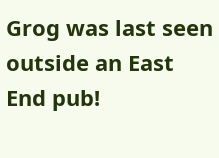Grog was last seen outside an East End pub!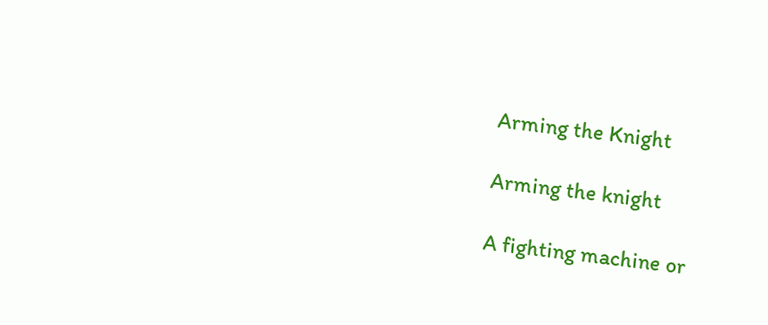Arming the Knight

Arming the knight

A fighting machine or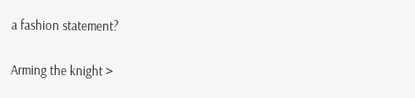a fashion statement?

Arming the knight >